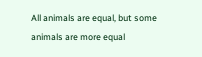All animals are equal, but some animals are more equal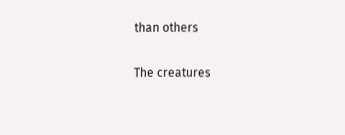than others

The creatures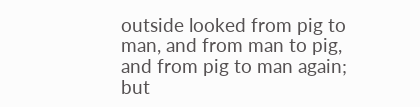outside looked from pig to man, and from man to pig, and from pig to man again; but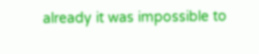already it was impossible to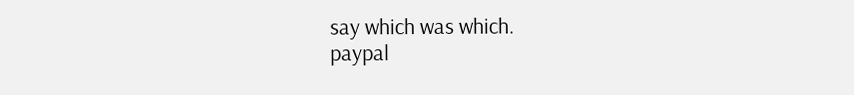say which was which.
paypal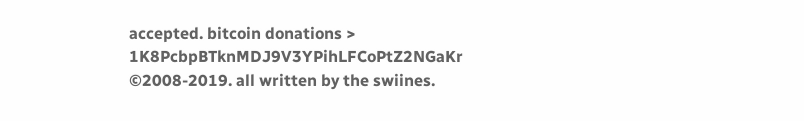accepted. bitcoin donations > 1K8PcbpBTknMDJ9V3YPihLFCoPtZ2NGaKr
©2008-2019. all written by the swiines.